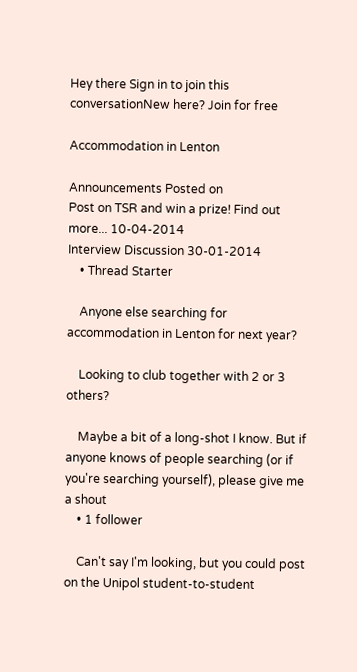Hey there Sign in to join this conversationNew here? Join for free

Accommodation in Lenton

Announcements Posted on
Post on TSR and win a prize! Find out more... 10-04-2014
Interview Discussion 30-01-2014
    • Thread Starter

    Anyone else searching for accommodation in Lenton for next year?

    Looking to club together with 2 or 3 others?

    Maybe a bit of a long-shot I know. But if anyone knows of people searching (or if you're searching yourself), please give me a shout
    • 1 follower

    Can't say I'm looking, but you could post on the Unipol student-to-student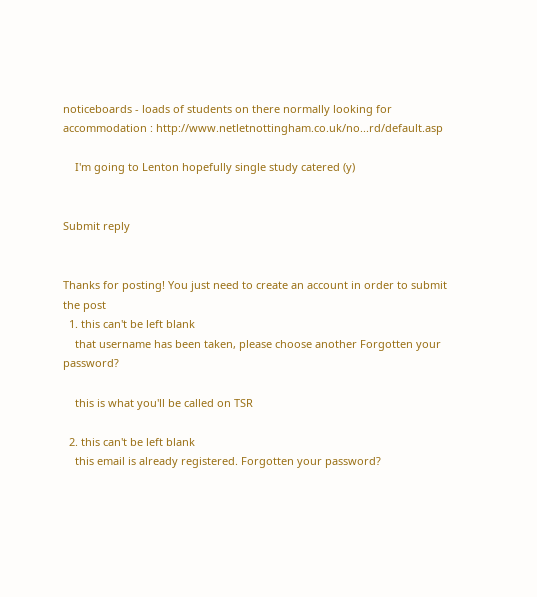noticeboards - loads of students on there normally looking for accommodation : http://www.netletnottingham.co.uk/no...rd/default.asp

    I'm going to Lenton hopefully single study catered (y)


Submit reply


Thanks for posting! You just need to create an account in order to submit the post
  1. this can't be left blank
    that username has been taken, please choose another Forgotten your password?

    this is what you'll be called on TSR

  2. this can't be left blank
    this email is already registered. Forgotten your password?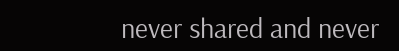never shared and never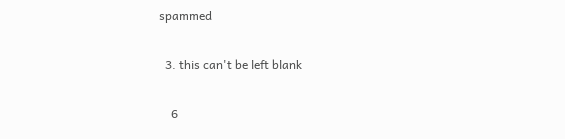spammed

  3. this can't be left blank

    6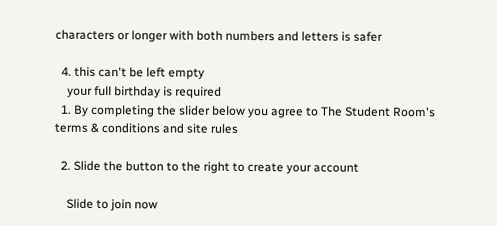characters or longer with both numbers and letters is safer

  4. this can't be left empty
    your full birthday is required
  1. By completing the slider below you agree to The Student Room's terms & conditions and site rules

  2. Slide the button to the right to create your account

    Slide to join now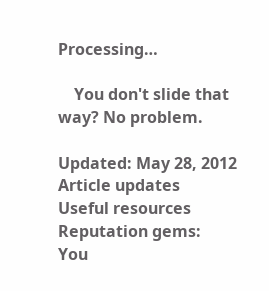Processing…

    You don't slide that way? No problem.

Updated: May 28, 2012
Article updates
Useful resources
Reputation gems:
You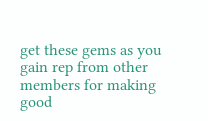get these gems as you gain rep from other members for making good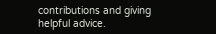contributions and giving helpful advice.